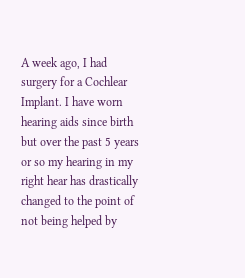A week ago, I had surgery for a Cochlear Implant. I have worn hearing aids since birth but over the past 5 years or so my hearing in my right hear has drastically changed to the point of not being helped by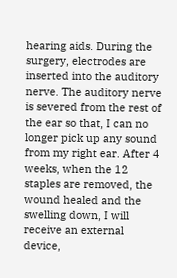hearing aids. During the surgery, electrodes are inserted into the auditory nerve. The auditory nerve is severed from the rest of the ear so that, I can no longer pick up any sound from my right ear. After 4 weeks, when the 12 staples are removed, the wound healed and the swelling down, I will receive an external device,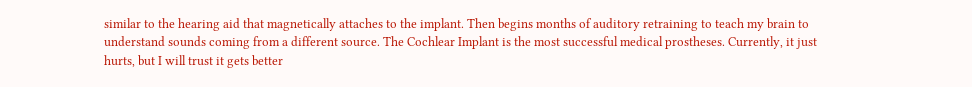similar to the hearing aid that magnetically attaches to the implant. Then begins months of auditory retraining to teach my brain to understand sounds coming from a different source. The Cochlear Implant is the most successful medical prostheses. Currently, it just hurts, but I will trust it gets better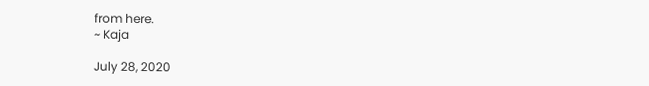from here.
~ Kaja

July 28, 2020